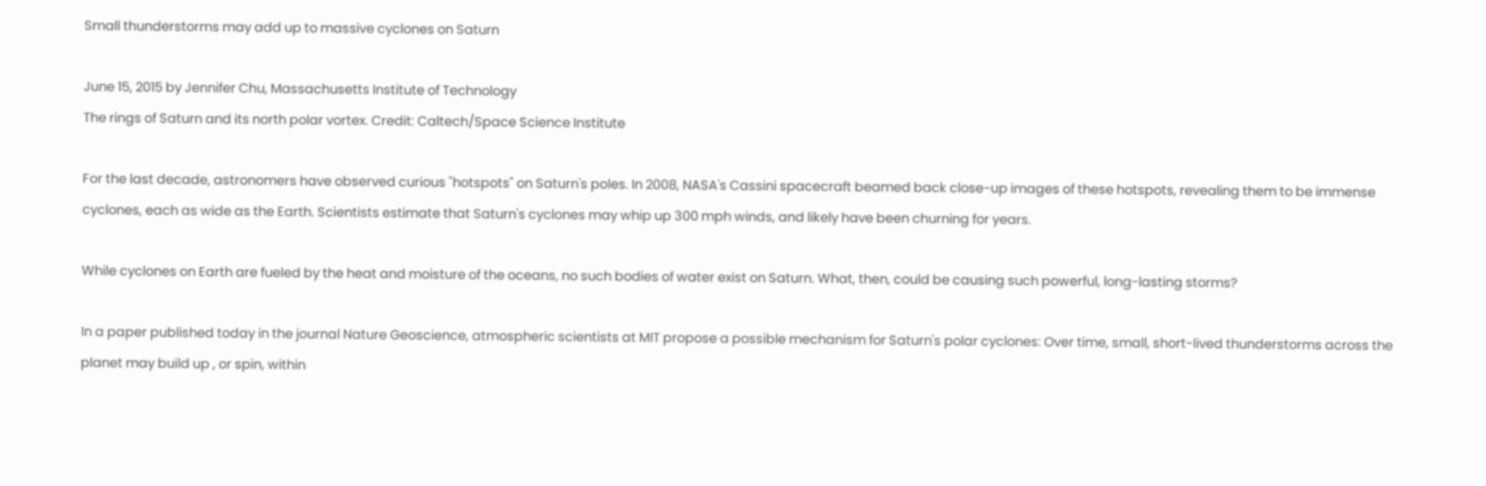Small thunderstorms may add up to massive cyclones on Saturn

June 15, 2015 by Jennifer Chu, Massachusetts Institute of Technology
The rings of Saturn and its north polar vortex. Credit: Caltech/Space Science Institute

For the last decade, astronomers have observed curious "hotspots" on Saturn's poles. In 2008, NASA's Cassini spacecraft beamed back close-up images of these hotspots, revealing them to be immense cyclones, each as wide as the Earth. Scientists estimate that Saturn's cyclones may whip up 300 mph winds, and likely have been churning for years.

While cyclones on Earth are fueled by the heat and moisture of the oceans, no such bodies of water exist on Saturn. What, then, could be causing such powerful, long-lasting storms?

In a paper published today in the journal Nature Geoscience, atmospheric scientists at MIT propose a possible mechanism for Saturn's polar cyclones: Over time, small, short-lived thunderstorms across the planet may build up , or spin, within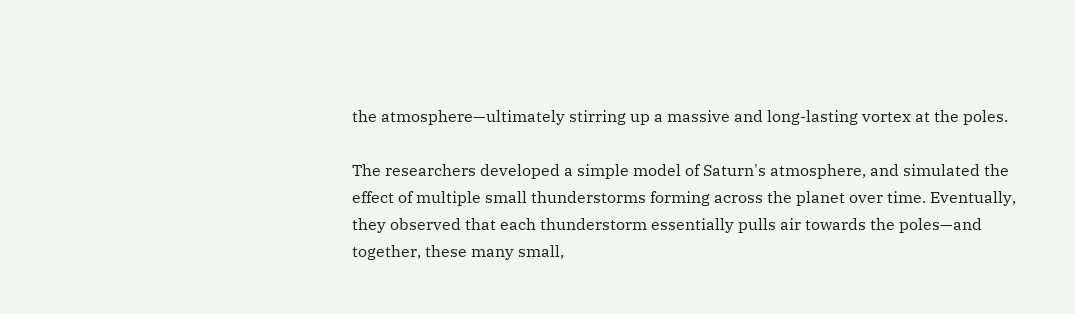the atmosphere—ultimately stirring up a massive and long-lasting vortex at the poles.

The researchers developed a simple model of Saturn's atmosphere, and simulated the effect of multiple small thunderstorms forming across the planet over time. Eventually, they observed that each thunderstorm essentially pulls air towards the poles—and together, these many small,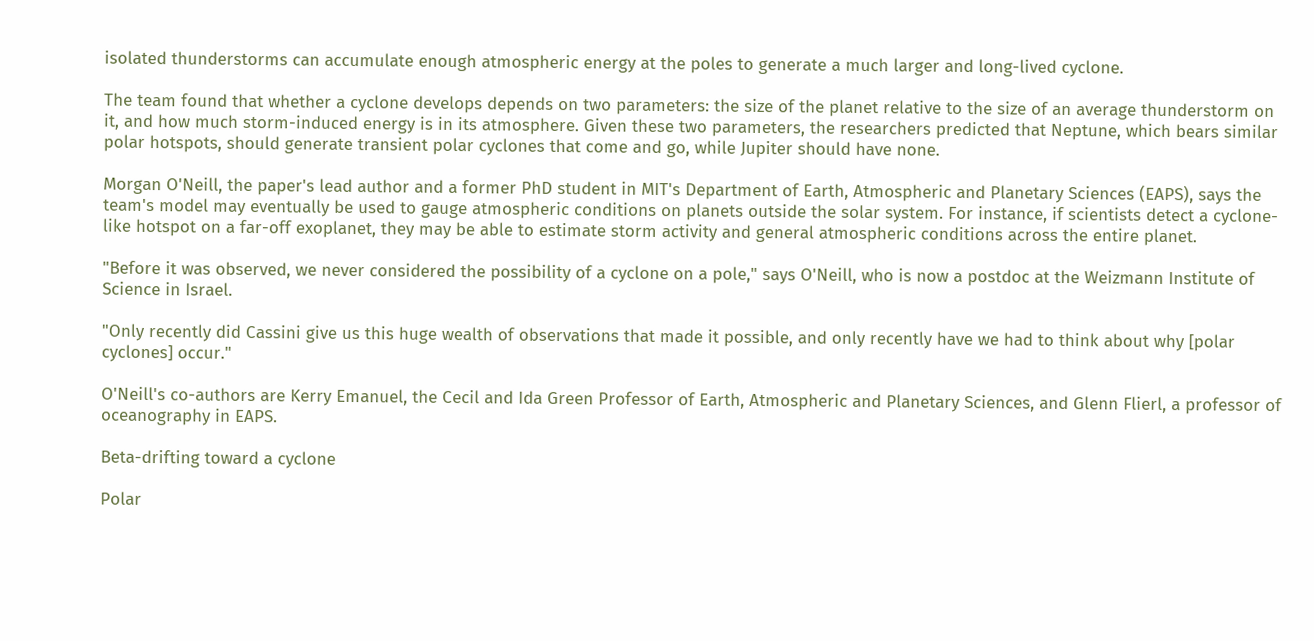isolated thunderstorms can accumulate enough atmospheric energy at the poles to generate a much larger and long-lived cyclone.

The team found that whether a cyclone develops depends on two parameters: the size of the planet relative to the size of an average thunderstorm on it, and how much storm-induced energy is in its atmosphere. Given these two parameters, the researchers predicted that Neptune, which bears similar polar hotspots, should generate transient polar cyclones that come and go, while Jupiter should have none.

Morgan O'Neill, the paper's lead author and a former PhD student in MIT's Department of Earth, Atmospheric and Planetary Sciences (EAPS), says the team's model may eventually be used to gauge atmospheric conditions on planets outside the solar system. For instance, if scientists detect a cyclone-like hotspot on a far-off exoplanet, they may be able to estimate storm activity and general atmospheric conditions across the entire planet.

"Before it was observed, we never considered the possibility of a cyclone on a pole," says O'Neill, who is now a postdoc at the Weizmann Institute of Science in Israel.

"Only recently did Cassini give us this huge wealth of observations that made it possible, and only recently have we had to think about why [polar cyclones] occur."

O'Neill's co-authors are Kerry Emanuel, the Cecil and Ida Green Professor of Earth, Atmospheric and Planetary Sciences, and Glenn Flierl, a professor of oceanography in EAPS.

Beta-drifting toward a cyclone

Polar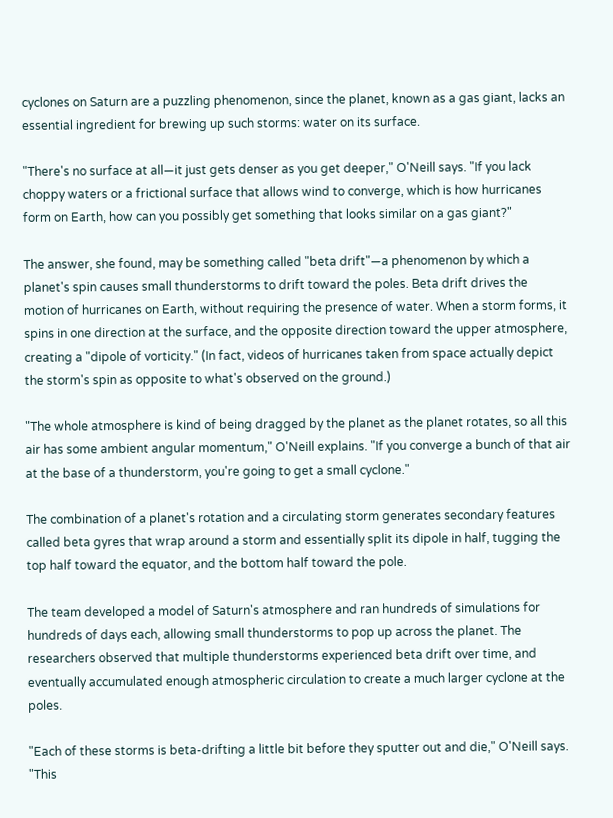cyclones on Saturn are a puzzling phenomenon, since the planet, known as a gas giant, lacks an essential ingredient for brewing up such storms: water on its surface.

"There's no surface at all—it just gets denser as you get deeper," O'Neill says. "If you lack choppy waters or a frictional surface that allows wind to converge, which is how hurricanes form on Earth, how can you possibly get something that looks similar on a gas giant?"

The answer, she found, may be something called "beta drift"—a phenomenon by which a planet's spin causes small thunderstorms to drift toward the poles. Beta drift drives the motion of hurricanes on Earth, without requiring the presence of water. When a storm forms, it spins in one direction at the surface, and the opposite direction toward the upper atmosphere, creating a "dipole of vorticity." (In fact, videos of hurricanes taken from space actually depict the storm's spin as opposite to what's observed on the ground.)

"The whole atmosphere is kind of being dragged by the planet as the planet rotates, so all this air has some ambient angular momentum," O'Neill explains. "If you converge a bunch of that air at the base of a thunderstorm, you're going to get a small cyclone."

The combination of a planet's rotation and a circulating storm generates secondary features called beta gyres that wrap around a storm and essentially split its dipole in half, tugging the top half toward the equator, and the bottom half toward the pole.

The team developed a model of Saturn's atmosphere and ran hundreds of simulations for hundreds of days each, allowing small thunderstorms to pop up across the planet. The researchers observed that multiple thunderstorms experienced beta drift over time, and eventually accumulated enough atmospheric circulation to create a much larger cyclone at the poles.

"Each of these storms is beta-drifting a little bit before they sputter out and die," O'Neill says. "This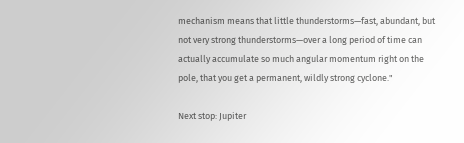mechanism means that little thunderstorms—fast, abundant, but not very strong thunderstorms—over a long period of time can actually accumulate so much angular momentum right on the pole, that you get a permanent, wildly strong cyclone."

Next stop: Jupiter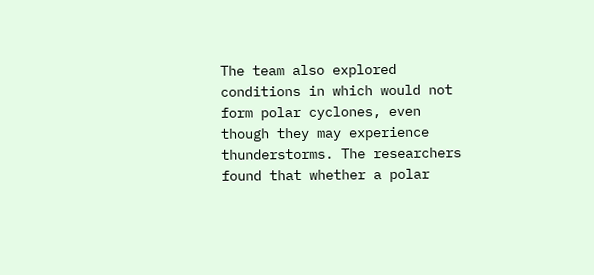The team also explored conditions in which would not form polar cyclones, even though they may experience thunderstorms. The researchers found that whether a polar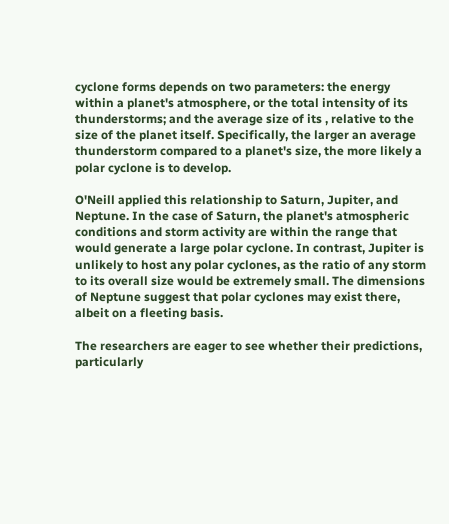cyclone forms depends on two parameters: the energy within a planet's atmosphere, or the total intensity of its thunderstorms; and the average size of its , relative to the size of the planet itself. Specifically, the larger an average thunderstorm compared to a planet's size, the more likely a polar cyclone is to develop.

O'Neill applied this relationship to Saturn, Jupiter, and Neptune. In the case of Saturn, the planet's atmospheric conditions and storm activity are within the range that would generate a large polar cyclone. In contrast, Jupiter is unlikely to host any polar cyclones, as the ratio of any storm to its overall size would be extremely small. The dimensions of Neptune suggest that polar cyclones may exist there, albeit on a fleeting basis.

The researchers are eager to see whether their predictions, particularly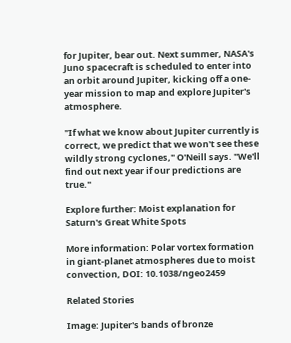for Jupiter, bear out. Next summer, NASA's Juno spacecraft is scheduled to enter into an orbit around Jupiter, kicking off a one-year mission to map and explore Jupiter's atmosphere.

"If what we know about Jupiter currently is correct, we predict that we won't see these wildly strong cyclones," O'Neill says. "We'll find out next year if our predictions are true."

Explore further: Moist explanation for Saturn's Great White Spots

More information: Polar vortex formation in giant-planet atmospheres due to moist convection, DOI: 10.1038/ngeo2459

Related Stories

Image: Jupiter's bands of bronze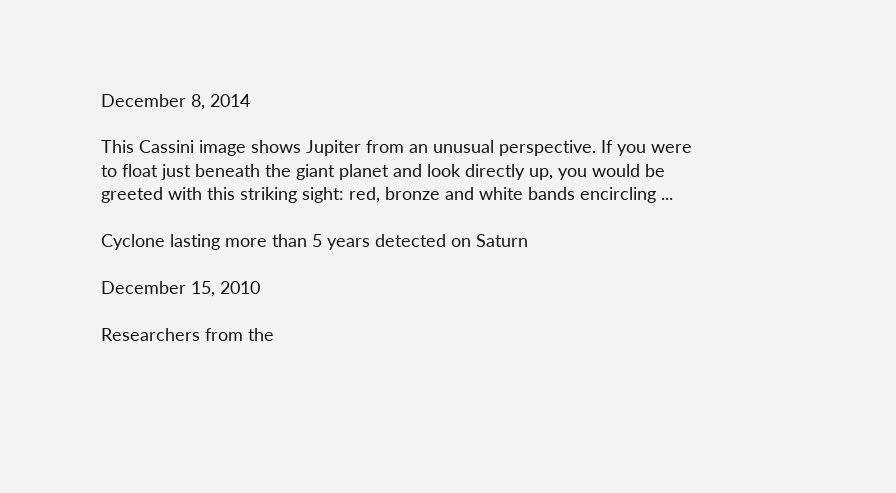December 8, 2014

This Cassini image shows Jupiter from an unusual perspective. If you were to float just beneath the giant planet and look directly up, you would be greeted with this striking sight: red, bronze and white bands encircling ...

Cyclone lasting more than 5 years detected on Saturn

December 15, 2010

Researchers from the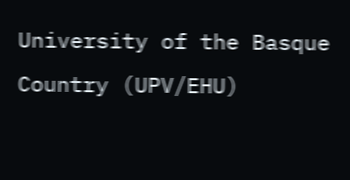University of the Basque Country (UPV/EHU)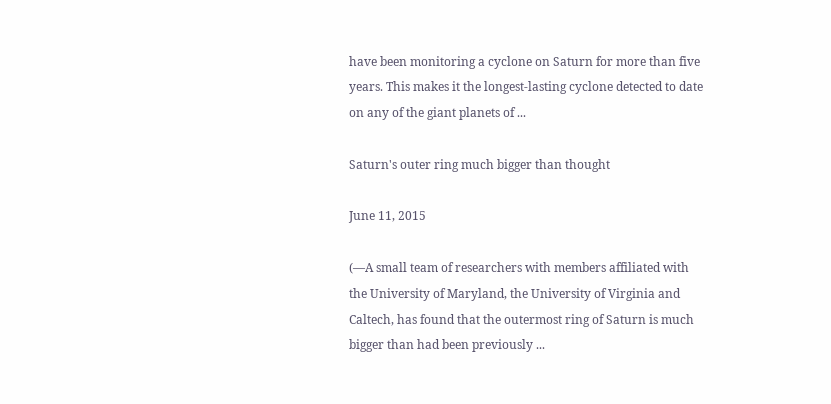have been monitoring a cyclone on Saturn for more than five years. This makes it the longest-lasting cyclone detected to date on any of the giant planets of ...

Saturn's outer ring much bigger than thought

June 11, 2015

(—A small team of researchers with members affiliated with the University of Maryland, the University of Virginia and Caltech, has found that the outermost ring of Saturn is much bigger than had been previously ...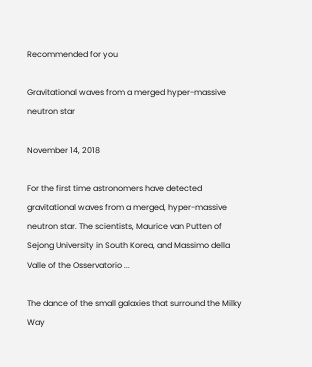Recommended for you

Gravitational waves from a merged hyper-massive neutron star

November 14, 2018

For the first time astronomers have detected gravitational waves from a merged, hyper-massive neutron star. The scientists, Maurice van Putten of Sejong University in South Korea, and Massimo della Valle of the Osservatorio ...

The dance of the small galaxies that surround the Milky Way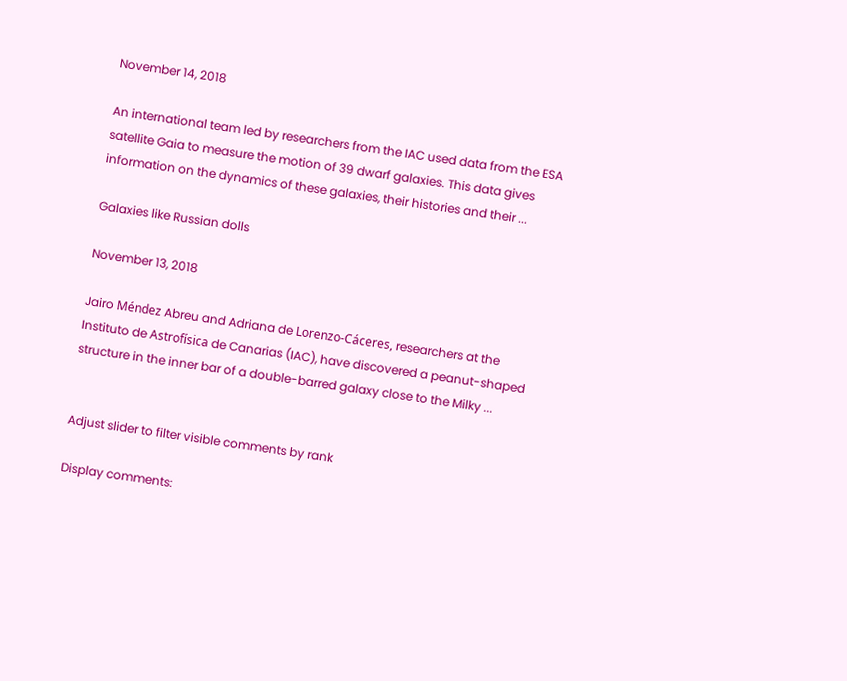November 14, 2018

An international team led by researchers from the IAC used data from the ESA satellite Gaia to measure the motion of 39 dwarf galaxies. This data gives information on the dynamics of these galaxies, their histories and their ...

Galaxies like Russian dolls

November 13, 2018

Jairo Méndez Abreu and Adriana de Lorenzo-Cáceres, researchers at the Instituto de Astrofísica de Canarias (IAC), have discovered a peanut-shaped structure in the inner bar of a double-barred galaxy close to the Milky ...


Adjust slider to filter visible comments by rank

Display comments: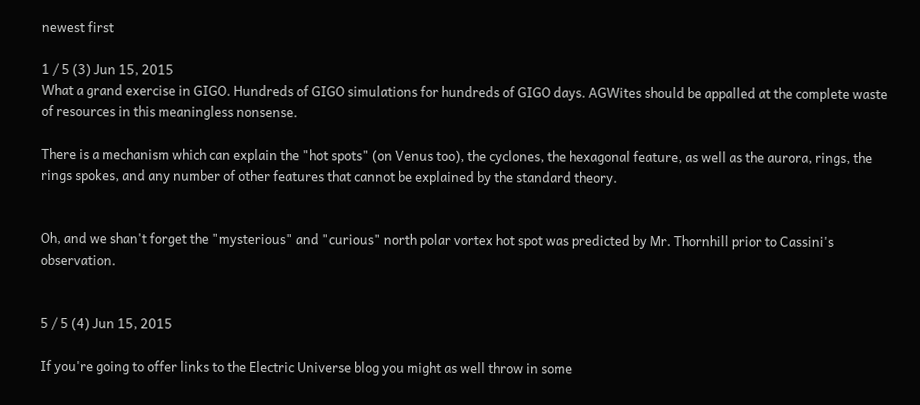newest first

1 / 5 (3) Jun 15, 2015
What a grand exercise in GIGO. Hundreds of GIGO simulations for hundreds of GIGO days. AGWites should be appalled at the complete waste of resources in this meaningless nonsense.

There is a mechanism which can explain the "hot spots" (on Venus too), the cyclones, the hexagonal feature, as well as the aurora, rings, the rings spokes, and any number of other features that cannot be explained by the standard theory.


Oh, and we shan't forget the "mysterious" and "curious" north polar vortex hot spot was predicted by Mr. Thornhill prior to Cassini's observation.


5 / 5 (4) Jun 15, 2015

If you're going to offer links to the Electric Universe blog you might as well throw in some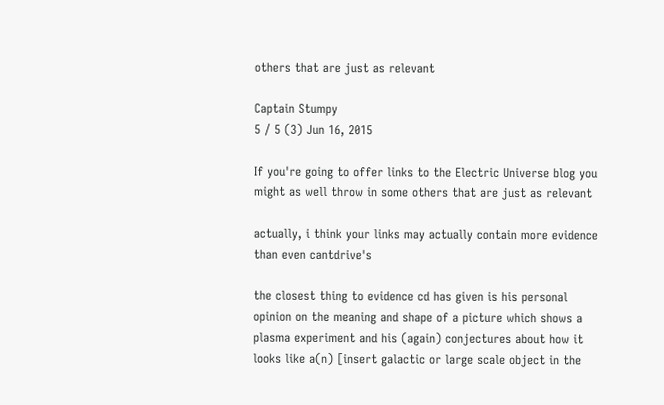others that are just as relevant

Captain Stumpy
5 / 5 (3) Jun 16, 2015

If you're going to offer links to the Electric Universe blog you might as well throw in some others that are just as relevant

actually, i think your links may actually contain more evidence than even cantdrive's

the closest thing to evidence cd has given is his personal opinion on the meaning and shape of a picture which shows a plasma experiment and his (again) conjectures about how it looks like a(n) [insert galactic or large scale object in the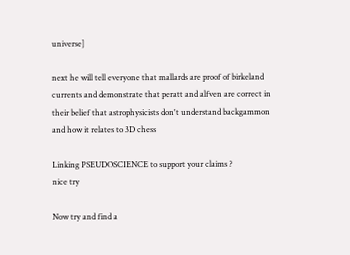universe]

next he will tell everyone that mallards are proof of birkeland currents and demonstrate that peratt and alfven are correct in their belief that astrophysicists don't understand backgammon and how it relates to 3D chess

Linking PSEUDOSCIENCE to support your claims ?
nice try

Now try and find a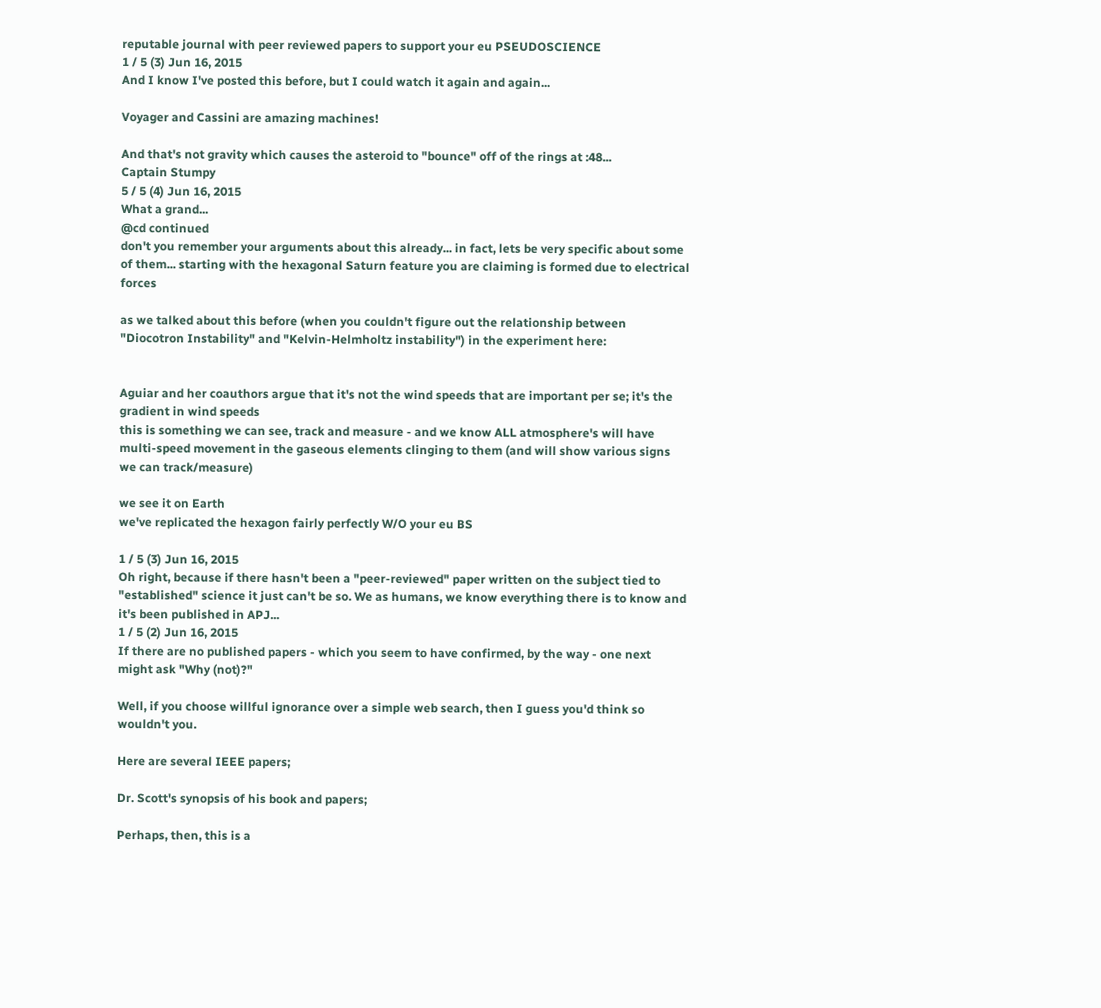reputable journal with peer reviewed papers to support your eu PSEUDOSCIENCE
1 / 5 (3) Jun 16, 2015
And I know I've posted this before, but I could watch it again and again...

Voyager and Cassini are amazing machines!

And that's not gravity which causes the asteroid to "bounce" off of the rings at :48...
Captain Stumpy
5 / 5 (4) Jun 16, 2015
What a grand...
@cd continued
don't you remember your arguments about this already... in fact, lets be very specific about some of them... starting with the hexagonal Saturn feature you are claiming is formed due to electrical forces

as we talked about this before (when you couldn't figure out the relationship between "Diocotron Instability" and "Kelvin-Helmholtz instability") in the experiment here:


Aguiar and her coauthors argue that it's not the wind speeds that are important per se; it's the gradient in wind speeds
this is something we can see, track and measure - and we know ALL atmosphere's will have multi-speed movement in the gaseous elements clinging to them (and will show various signs we can track/measure)

we see it on Earth
we've replicated the hexagon fairly perfectly W/O your eu BS

1 / 5 (3) Jun 16, 2015
Oh right, because if there hasn't been a "peer-reviewed" paper written on the subject tied to "established" science it just can't be so. We as humans, we know everything there is to know and it's been published in APJ...
1 / 5 (2) Jun 16, 2015
If there are no published papers - which you seem to have confirmed, by the way - one next might ask "Why (not)?"

Well, if you choose willful ignorance over a simple web search, then I guess you'd think so wouldn't you.

Here are several IEEE papers;

Dr. Scott's synopsis of his book and papers;

Perhaps, then, this is a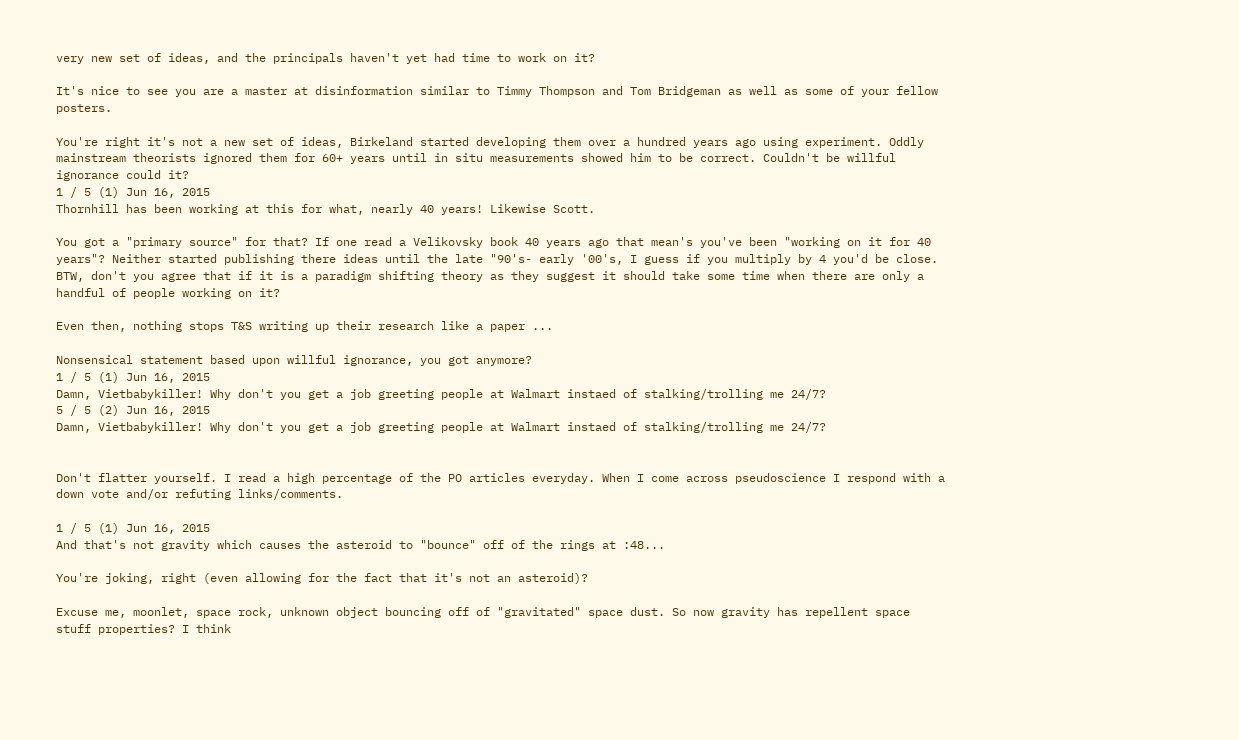very new set of ideas, and the principals haven't yet had time to work on it?

It's nice to see you are a master at disinformation similar to Timmy Thompson and Tom Bridgeman as well as some of your fellow posters.

You're right it's not a new set of ideas, Birkeland started developing them over a hundred years ago using experiment. Oddly mainstream theorists ignored them for 60+ years until in situ measurements showed him to be correct. Couldn't be willful ignorance could it?
1 / 5 (1) Jun 16, 2015
Thornhill has been working at this for what, nearly 40 years! Likewise Scott.

You got a "primary source" for that? If one read a Velikovsky book 40 years ago that mean's you've been "working on it for 40 years"? Neither started publishing there ideas until the late "90's- early '00's, I guess if you multiply by 4 you'd be close. BTW, don't you agree that if it is a paradigm shifting theory as they suggest it should take some time when there are only a handful of people working on it?

Even then, nothing stops T&S writing up their research like a paper ...

Nonsensical statement based upon willful ignorance, you got anymore?
1 / 5 (1) Jun 16, 2015
Damn, Vietbabykiller! Why don't you get a job greeting people at Walmart instaed of stalking/trolling me 24/7?
5 / 5 (2) Jun 16, 2015
Damn, Vietbabykiller! Why don't you get a job greeting people at Walmart instaed of stalking/trolling me 24/7?


Don't flatter yourself. I read a high percentage of the PO articles everyday. When I come across pseudoscience I respond with a down vote and/or refuting links/comments.

1 / 5 (1) Jun 16, 2015
And that's not gravity which causes the asteroid to "bounce" off of the rings at :48...

You're joking, right (even allowing for the fact that it's not an asteroid)?

Excuse me, moonlet, space rock, unknown object bouncing off of "gravitated" space dust. So now gravity has repellent space stuff properties? I think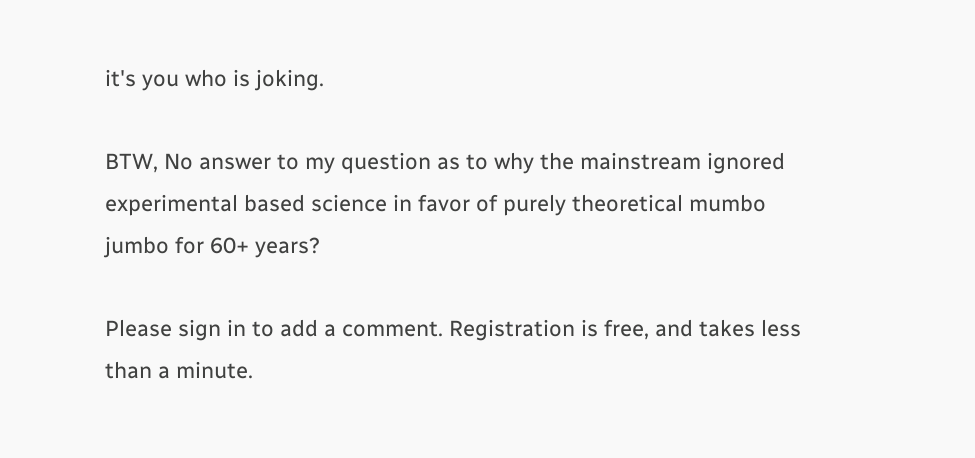it's you who is joking.

BTW, No answer to my question as to why the mainstream ignored experimental based science in favor of purely theoretical mumbo jumbo for 60+ years?

Please sign in to add a comment. Registration is free, and takes less than a minute.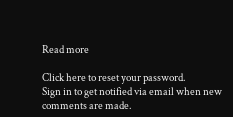Read more

Click here to reset your password.
Sign in to get notified via email when new comments are made.